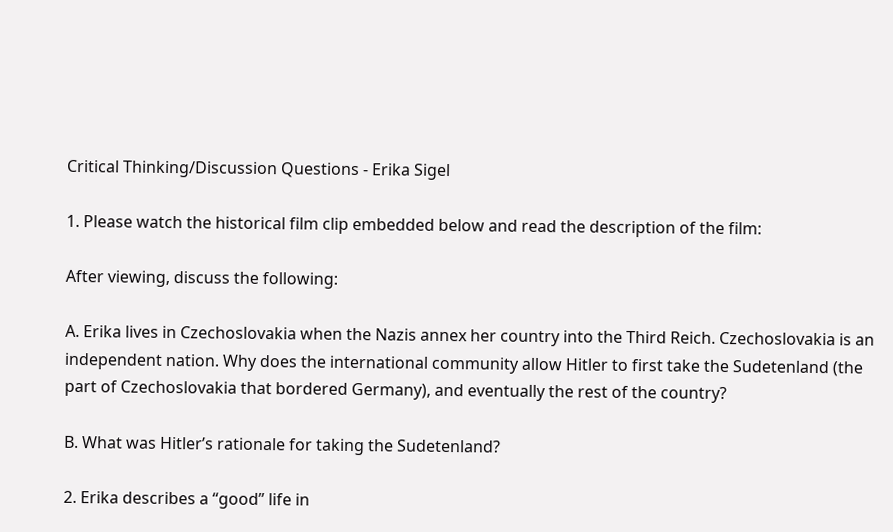Critical Thinking/Discussion Questions - Erika Sigel

1. Please watch the historical film clip embedded below and read the description of the film:

After viewing, discuss the following:

A. Erika lives in Czechoslovakia when the Nazis annex her country into the Third Reich. Czechoslovakia is an independent nation. Why does the international community allow Hitler to first take the Sudetenland (the part of Czechoslovakia that bordered Germany), and eventually the rest of the country?

B. What was Hitler’s rationale for taking the Sudetenland?

2. Erika describes a “good” life in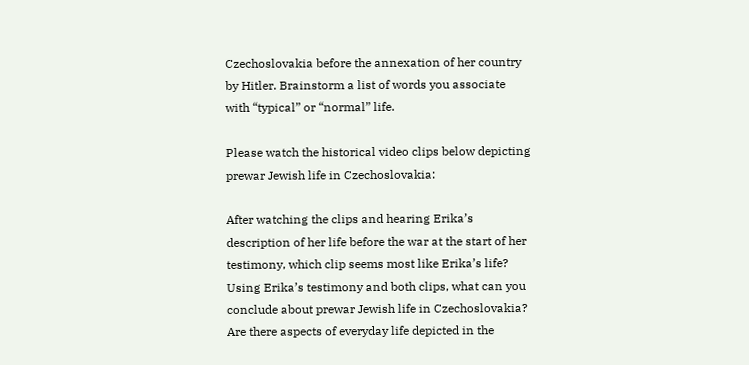Czechoslovakia before the annexation of her country by Hitler. Brainstorm a list of words you associate with “typical” or “normal” life.

Please watch the historical video clips below depicting prewar Jewish life in Czechoslovakia:

After watching the clips and hearing Erika’s description of her life before the war at the start of her testimony, which clip seems most like Erika’s life? Using Erika’s testimony and both clips, what can you conclude about prewar Jewish life in Czechoslovakia? Are there aspects of everyday life depicted in the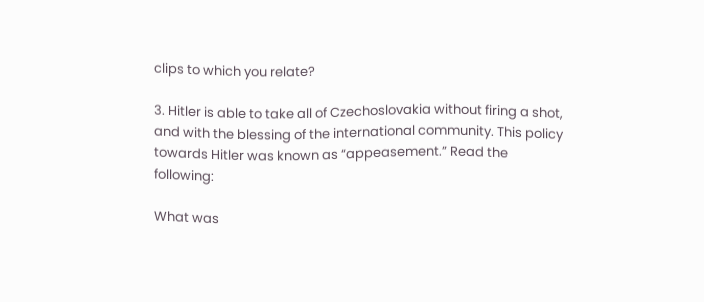clips to which you relate?

3. Hitler is able to take all of Czechoslovakia without firing a shot, and with the blessing of the international community. This policy towards Hitler was known as “appeasement.” Read the following:

What was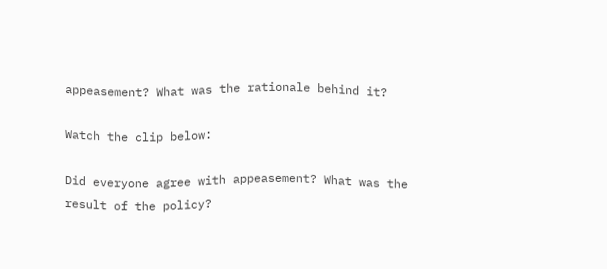appeasement? What was the rationale behind it?

Watch the clip below:

Did everyone agree with appeasement? What was the result of the policy?